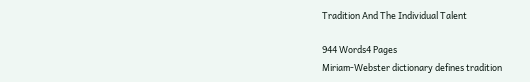Tradition And The Individual Talent

944 Words4 Pages
Miriam-Webster dictionary defines tradition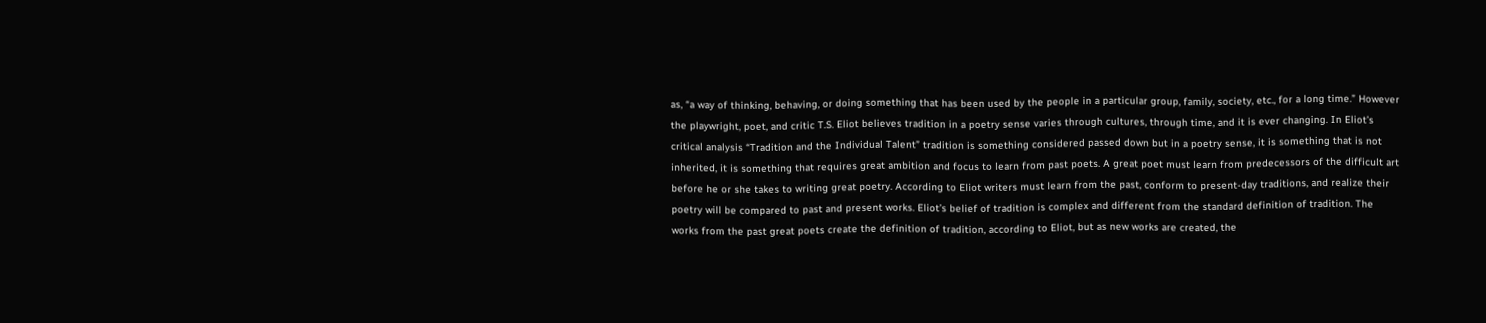as, “a way of thinking, behaving, or doing something that has been used by the people in a particular group, family, society, etc., for a long time.” However the playwright, poet, and critic T.S. Eliot believes tradition in a poetry sense varies through cultures, through time, and it is ever changing. In Eliot’s critical analysis “Tradition and the Individual Talent” tradition is something considered passed down but in a poetry sense, it is something that is not inherited, it is something that requires great ambition and focus to learn from past poets. A great poet must learn from predecessors of the difficult art before he or she takes to writing great poetry. According to Eliot writers must learn from the past, conform to present-day traditions, and realize their poetry will be compared to past and present works. Eliot’s belief of tradition is complex and different from the standard definition of tradition. The works from the past great poets create the definition of tradition, according to Eliot, but as new works are created, the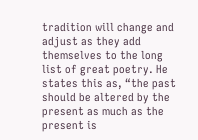tradition will change and adjust as they add themselves to the long list of great poetry. He states this as, “the past should be altered by the present as much as the present is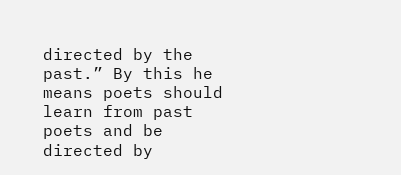directed by the past.” By this he means poets should learn from past poets and be directed by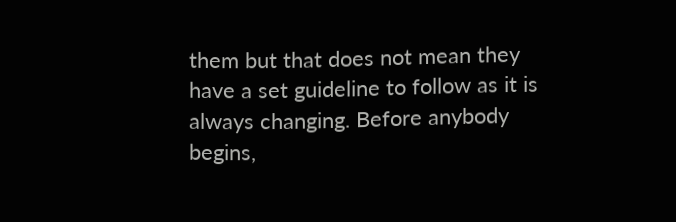them but that does not mean they have a set guideline to follow as it is always changing. Before anybody begins,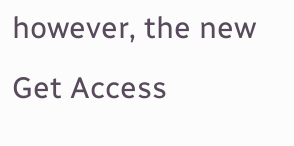however, the new
Get Access